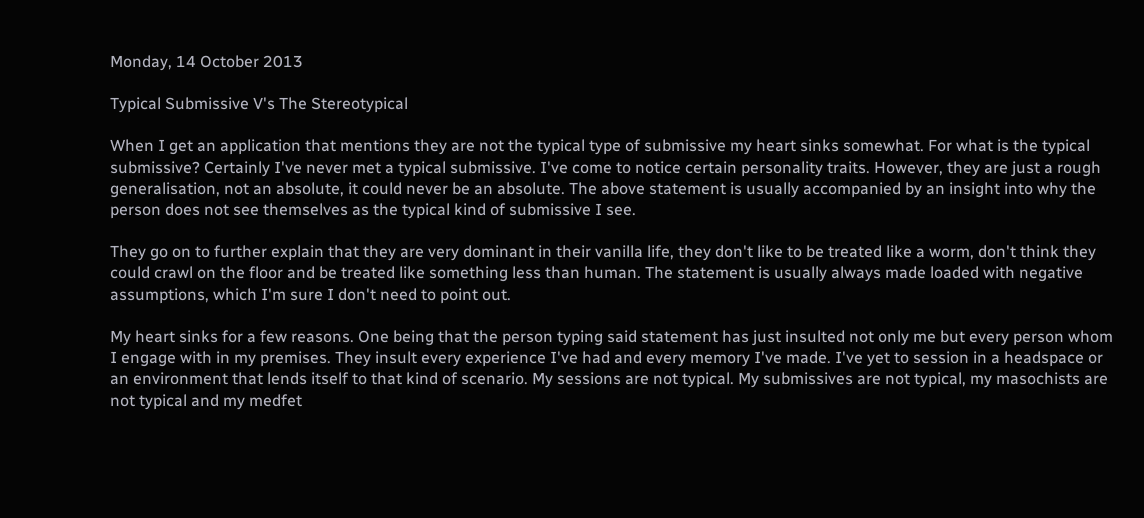Monday, 14 October 2013

Typical Submissive V's The Stereotypical

When I get an application that mentions they are not the typical type of submissive my heart sinks somewhat. For what is the typical submissive? Certainly I've never met a typical submissive. I've come to notice certain personality traits. However, they are just a rough generalisation, not an absolute, it could never be an absolute. The above statement is usually accompanied by an insight into why the person does not see themselves as the typical kind of submissive I see.

They go on to further explain that they are very dominant in their vanilla life, they don't like to be treated like a worm, don't think they could crawl on the floor and be treated like something less than human. The statement is usually always made loaded with negative assumptions, which I'm sure I don't need to point out.

My heart sinks for a few reasons. One being that the person typing said statement has just insulted not only me but every person whom I engage with in my premises. They insult every experience I've had and every memory I've made. I've yet to session in a headspace or an environment that lends itself to that kind of scenario. My sessions are not typical. My submissives are not typical, my masochists are not typical and my medfet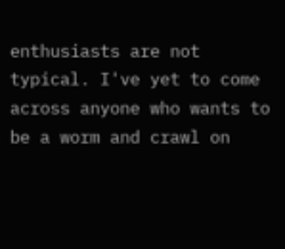enthusiasts are not typical. I've yet to come across anyone who wants to be a worm and crawl on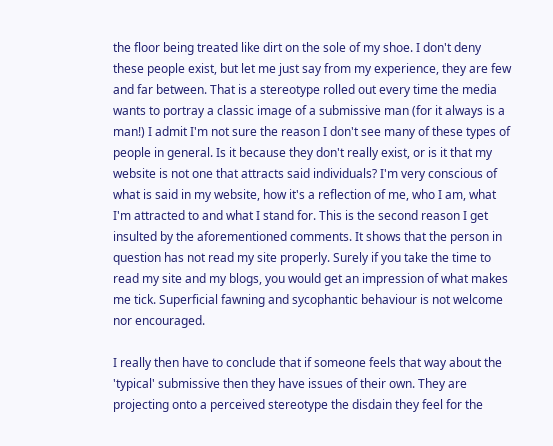the floor being treated like dirt on the sole of my shoe. I don't deny these people exist, but let me just say from my experience, they are few and far between. That is a stereotype rolled out every time the media wants to portray a classic image of a submissive man (for it always is a man!) I admit I'm not sure the reason I don't see many of these types of people in general. Is it because they don't really exist, or is it that my website is not one that attracts said individuals? I'm very conscious of what is said in my website, how it's a reflection of me, who I am, what I'm attracted to and what I stand for. This is the second reason I get insulted by the aforementioned comments. It shows that the person in question has not read my site properly. Surely if you take the time to read my site and my blogs, you would get an impression of what makes me tick. Superficial fawning and sycophantic behaviour is not welcome nor encouraged.

I really then have to conclude that if someone feels that way about the 'typical' submissive then they have issues of their own. They are projecting onto a perceived stereotype the disdain they feel for the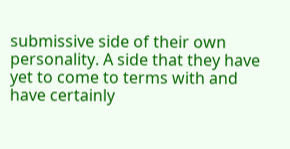submissive side of their own personality. A side that they have yet to come to terms with and have certainly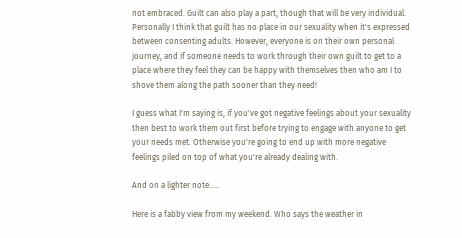not embraced. Guilt can also play a part, though that will be very individual. Personally I think that guilt has no place in our sexuality when it's expressed between consenting adults. However, everyone is on their own personal journey, and if someone needs to work through their own guilt to get to a place where they feel they can be happy with themselves then who am I to shove them along the path sooner than they need!

I guess what I'm saying is, if you've got negative feelings about your sexuality then best to work them out first before trying to engage with anyone to get your needs met. Otherwise you're going to end up with more negative feelings piled on top of what you're already dealing with.

And on a lighter note.....

Here is a fabby view from my weekend. Who says the weather in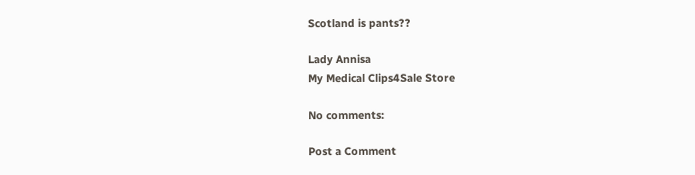Scotland is pants??

Lady Annisa
My Medical Clips4Sale Store

No comments:

Post a Comment